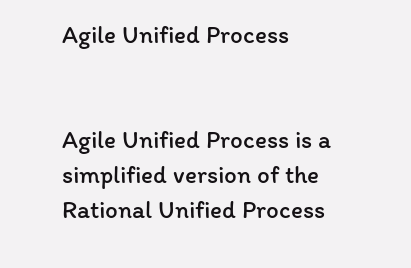Agile Unified Process


Agile Unified Process is a simplified version of the Rational Unified Process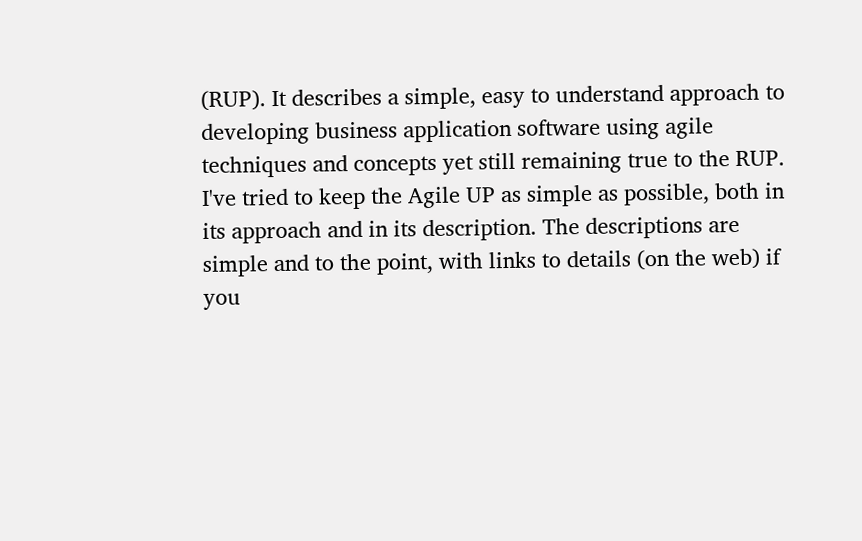(RUP). It describes a simple, easy to understand approach to developing business application software using agile techniques and concepts yet still remaining true to the RUP. I've tried to keep the Agile UP as simple as possible, both in its approach and in its description. The descriptions are simple and to the point, with links to details (on the web) if you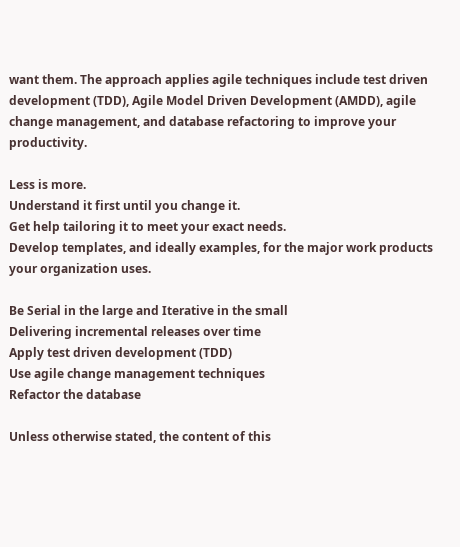want them. The approach applies agile techniques include test driven development (TDD), Agile Model Driven Development (AMDD), agile change management, and database refactoring to improve your productivity.

Less is more.
Understand it first until you change it.
Get help tailoring it to meet your exact needs.
Develop templates, and ideally examples, for the major work products your organization uses.

Be Serial in the large and Iterative in the small
Delivering incremental releases over time
Apply test driven development (TDD)
Use agile change management techniques
Refactor the database

Unless otherwise stated, the content of this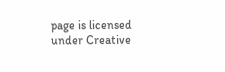page is licensed under Creative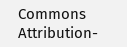Commons Attribution-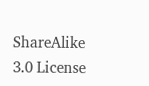ShareAlike 3.0 License